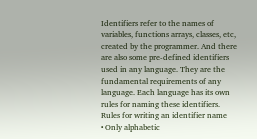Identifiers refer to the names of variables, functions arrays, classes, etc, created by the programmer. And there are also some pre-defined identifiers used in any language. They are the fundamental requirements of any language. Each language has its own rules for naming these identifiers.
Rules for writing an identifier name
• Only alphabetic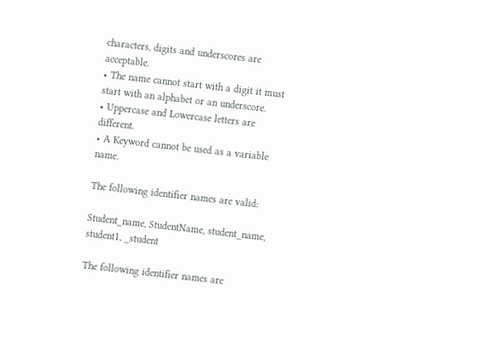characters, digits and underscores are acceptable.
• The name cannot start with a digit it must start with an alphabet or an underscore.
• Uppercase and Lowercase letters are different.
• A Keyword cannot be used as a variable name.

The following identifier names are valid:

Student_name, StudentName, student_name, student1, _student

The following identifier names are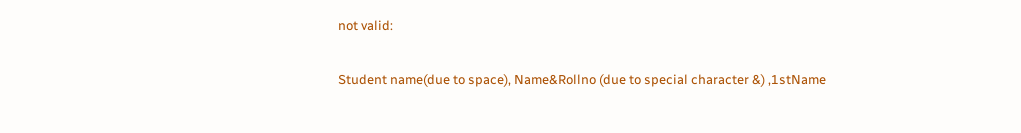not valid:

Student name(due to space), Name&Rollno (due to special character &) ,1stName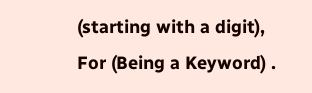(starting with a digit), For (Being a Keyword) .